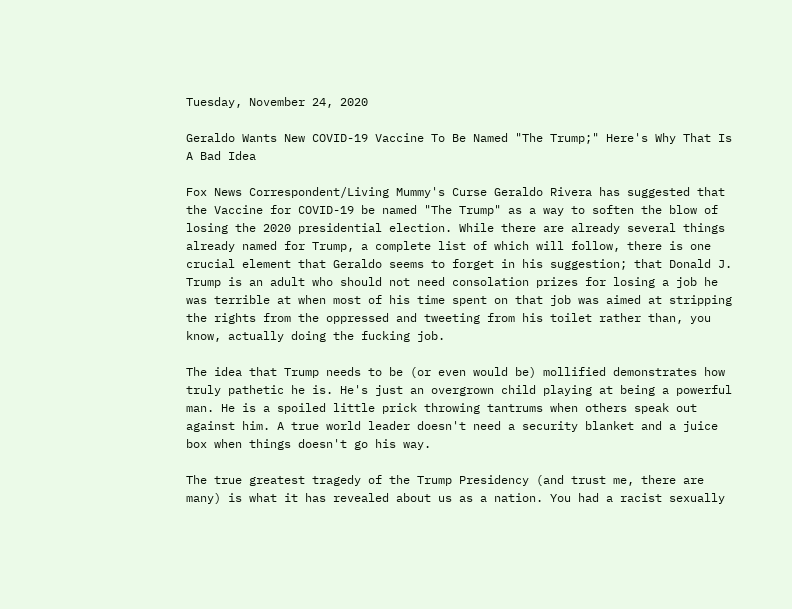Tuesday, November 24, 2020

Geraldo Wants New COVID-19 Vaccine To Be Named "The Trump;" Here's Why That Is A Bad Idea

Fox News Correspondent/Living Mummy's Curse Geraldo Rivera has suggested that the Vaccine for COVID-19 be named "The Trump" as a way to soften the blow of losing the 2020 presidential election. While there are already several things already named for Trump, a complete list of which will follow, there is one crucial element that Geraldo seems to forget in his suggestion; that Donald J. Trump is an adult who should not need consolation prizes for losing a job he was terrible at when most of his time spent on that job was aimed at stripping the rights from the oppressed and tweeting from his toilet rather than, you know, actually doing the fucking job.

The idea that Trump needs to be (or even would be) mollified demonstrates how truly pathetic he is. He's just an overgrown child playing at being a powerful man. He is a spoiled little prick throwing tantrums when others speak out against him. A true world leader doesn't need a security blanket and a juice box when things doesn't go his way.

The true greatest tragedy of the Trump Presidency (and trust me, there are many) is what it has revealed about us as a nation. You had a racist sexually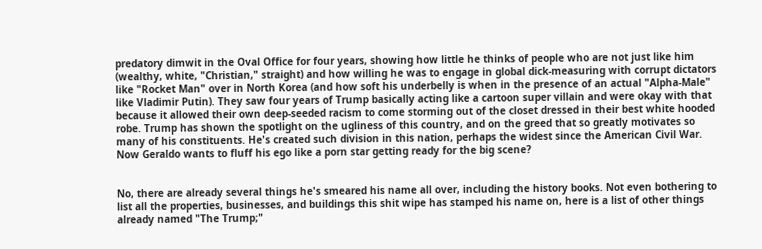predatory dimwit in the Oval Office for four years, showing how little he thinks of people who are not just like him (wealthy, white, "Christian," straight) and how willing he was to engage in global dick-measuring with corrupt dictators like "Rocket Man" over in North Korea (and how soft his underbelly is when in the presence of an actual "Alpha-Male" like Vladimir Putin). They saw four years of Trump basically acting like a cartoon super villain and were okay with that because it allowed their own deep-seeded racism to come storming out of the closet dressed in their best white hooded robe. Trump has shown the spotlight on the ugliness of this country, and on the greed that so greatly motivates so many of his constituents. He's created such division in this nation, perhaps the widest since the American Civil War. Now Geraldo wants to fluff his ego like a porn star getting ready for the big scene?


No, there are already several things he's smeared his name all over, including the history books. Not even bothering to list all the properties, businesses, and buildings this shit wipe has stamped his name on, here is a list of other things already named "The Trump;"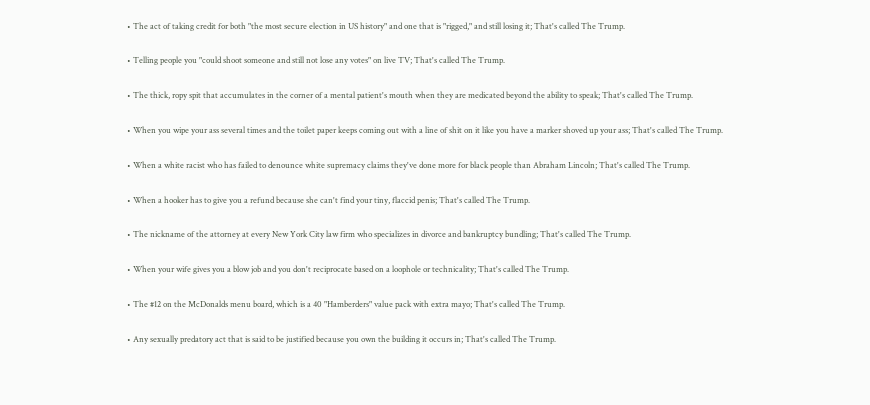• The act of taking credit for both "the most secure election in US history" and one that is "rigged," and still losing it; That's called The Trump.

• Telling people you "could shoot someone and still not lose any votes" on live TV; That's called The Trump.

• The thick, ropy spit that accumulates in the corner of a mental patient's mouth when they are medicated beyond the ability to speak; That's called The Trump.

• When you wipe your ass several times and the toilet paper keeps coming out with a line of shit on it like you have a marker shoved up your ass; That's called The Trump.

• When a white racist who has failed to denounce white supremacy claims they've done more for black people than Abraham Lincoln; That's called The Trump.

• When a hooker has to give you a refund because she can't find your tiny, flaccid penis; That's called The Trump.

• The nickname of the attorney at every New York City law firm who specializes in divorce and bankruptcy bundling; That's called The Trump.

• When your wife gives you a blow job and you don't reciprocate based on a loophole or technicality; That's called The Trump.

• The #12 on the McDonalds menu board, which is a 40 "Hamberders" value pack with extra mayo; That's called The Trump.

• Any sexually predatory act that is said to be justified because you own the building it occurs in; That's called The Trump.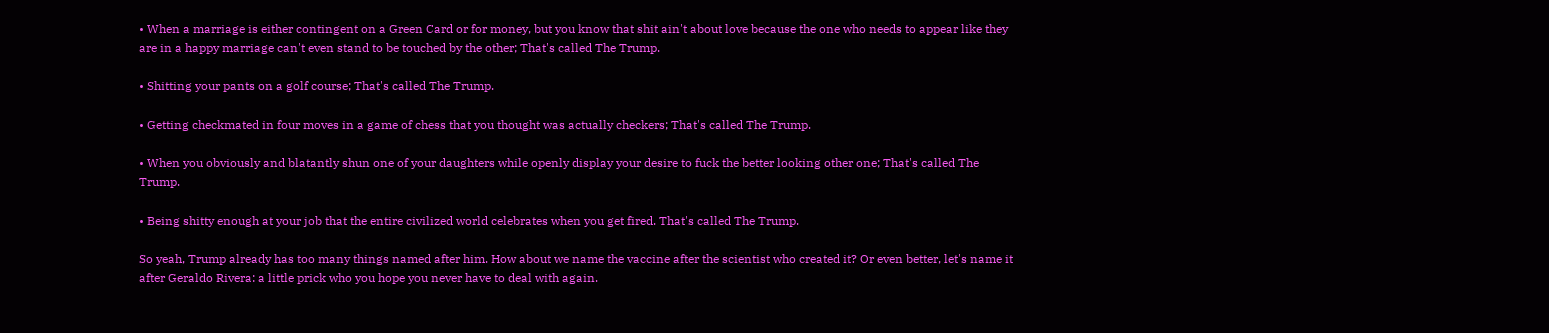• When a marriage is either contingent on a Green Card or for money, but you know that shit ain't about love because the one who needs to appear like they are in a happy marriage can't even stand to be touched by the other; That's called The Trump.

• Shitting your pants on a golf course; That's called The Trump.

• Getting checkmated in four moves in a game of chess that you thought was actually checkers; That's called The Trump.

• When you obviously and blatantly shun one of your daughters while openly display your desire to fuck the better looking other one; That's called The Trump.

• Being shitty enough at your job that the entire civilized world celebrates when you get fired. That's called The Trump.

So yeah, Trump already has too many things named after him. How about we name the vaccine after the scientist who created it? Or even better, let's name it after Geraldo Rivera: a little prick who you hope you never have to deal with again.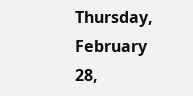Thursday, February 28,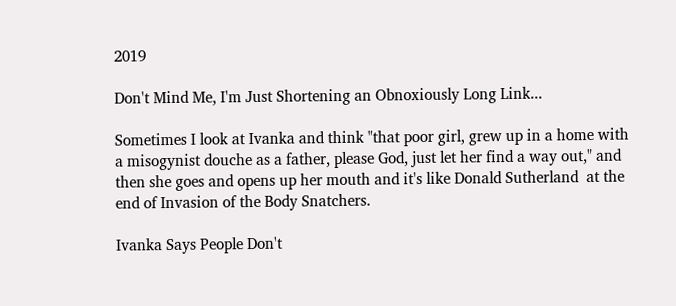2019

Don't Mind Me, I'm Just Shortening an Obnoxiously Long Link...

Sometimes I look at Ivanka and think "that poor girl, grew up in a home with a misogynist douche as a father, please God, just let her find a way out," and then she goes and opens up her mouth and it's like Donald Sutherland  at the end of Invasion of the Body Snatchers.

Ivanka Says People Don't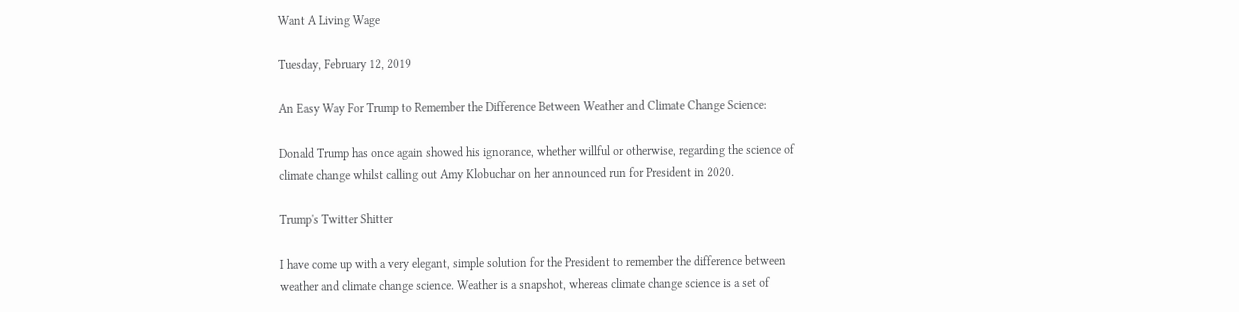Want A Living Wage

Tuesday, February 12, 2019

An Easy Way For Trump to Remember the Difference Between Weather and Climate Change Science:

Donald Trump has once again showed his ignorance, whether willful or otherwise, regarding the science of climate change whilst calling out Amy Klobuchar on her announced run for President in 2020.

Trump's Twitter Shitter

I have come up with a very elegant, simple solution for the President to remember the difference between weather and climate change science. Weather is a snapshot, whereas climate change science is a set of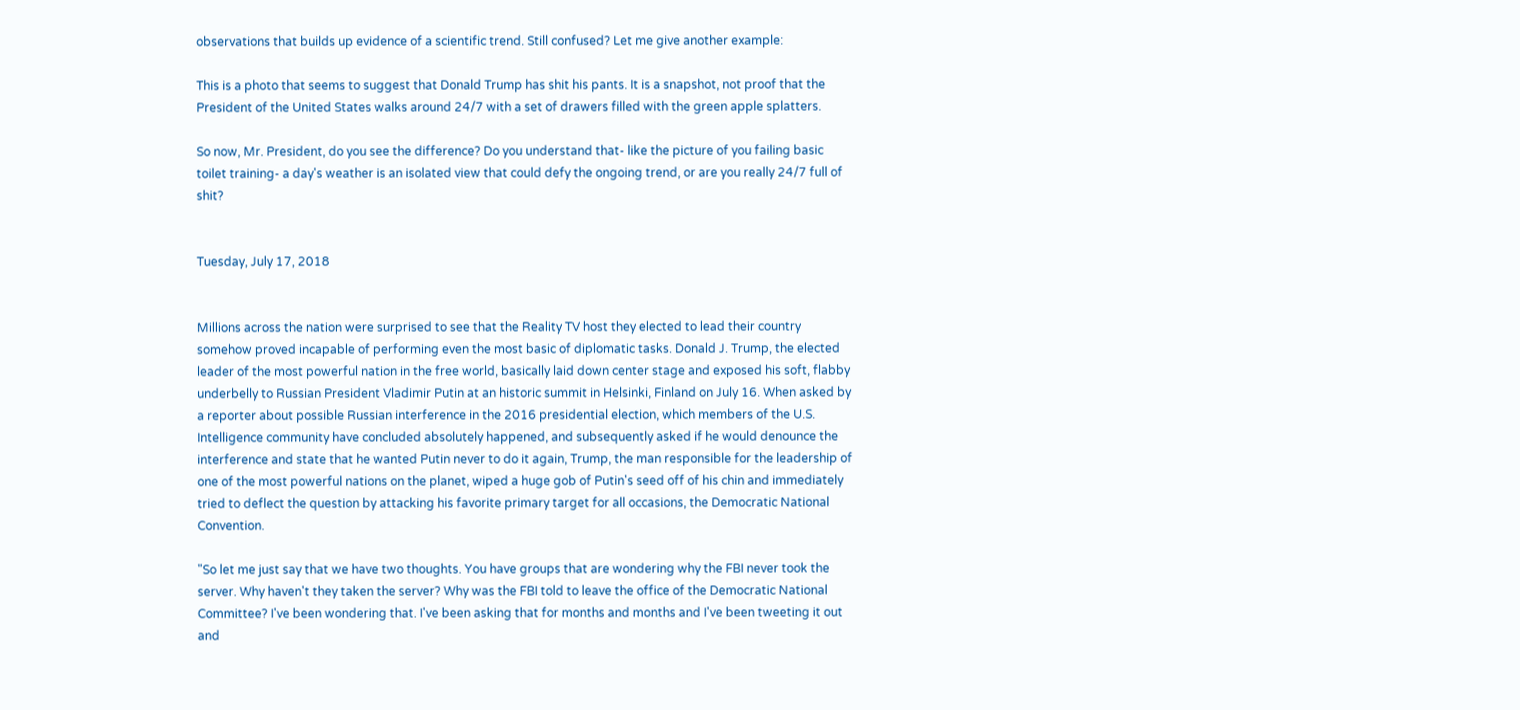observations that builds up evidence of a scientific trend. Still confused? Let me give another example:

This is a photo that seems to suggest that Donald Trump has shit his pants. It is a snapshot, not proof that the President of the United States walks around 24/7 with a set of drawers filled with the green apple splatters.

So now, Mr. President, do you see the difference? Do you understand that- like the picture of you failing basic toilet training- a day's weather is an isolated view that could defy the ongoing trend, or are you really 24/7 full of shit?


Tuesday, July 17, 2018


Millions across the nation were surprised to see that the Reality TV host they elected to lead their country somehow proved incapable of performing even the most basic of diplomatic tasks. Donald J. Trump, the elected leader of the most powerful nation in the free world, basically laid down center stage and exposed his soft, flabby underbelly to Russian President Vladimir Putin at an historic summit in Helsinki, Finland on July 16. When asked by a reporter about possible Russian interference in the 2016 presidential election, which members of the U.S. Intelligence community have concluded absolutely happened, and subsequently asked if he would denounce the interference and state that he wanted Putin never to do it again, Trump, the man responsible for the leadership of one of the most powerful nations on the planet, wiped a huge gob of Putin's seed off of his chin and immediately tried to deflect the question by attacking his favorite primary target for all occasions, the Democratic National Convention.

"So let me just say that we have two thoughts. You have groups that are wondering why the FBI never took the server. Why haven't they taken the server? Why was the FBI told to leave the office of the Democratic National Committee? I've been wondering that. I've been asking that for months and months and I've been tweeting it out and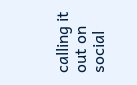calling it out on social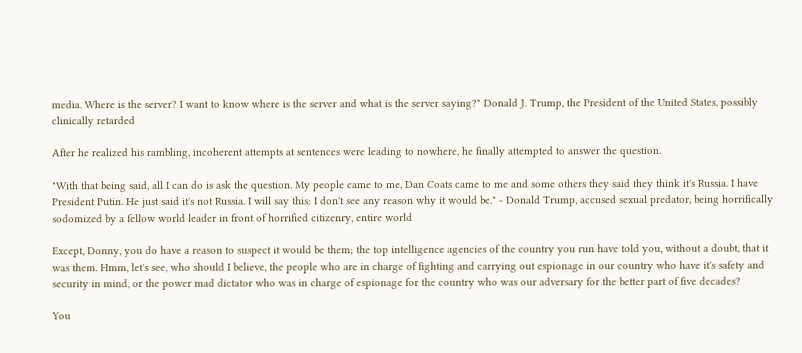media. Where is the server? I want to know where is the server and what is the server saying?" Donald J. Trump, the President of the United States, possibly clinically retarded

After he realized his rambling, incoherent attempts at sentences were leading to nowhere, he finally attempted to answer the question.

"With that being said, all I can do is ask the question. My people came to me, Dan Coats came to me and some others they said they think it's Russia. I have President Putin. He just said it's not Russia. I will say this: I don't see any reason why it would be." - Donald Trump, accused sexual predator, being horrifically sodomized by a fellow world leader in front of horrified citizenry, entire world

Except, Donny, you do have a reason to suspect it would be them; the top intelligence agencies of the country you run have told you, without a doubt, that it was them. Hmm, let's see, who should I believe, the people who are in charge of fighting and carrying out espionage in our country who have it's safety and security in mind, or the power mad dictator who was in charge of espionage for the country who was our adversary for the better part of five decades?

You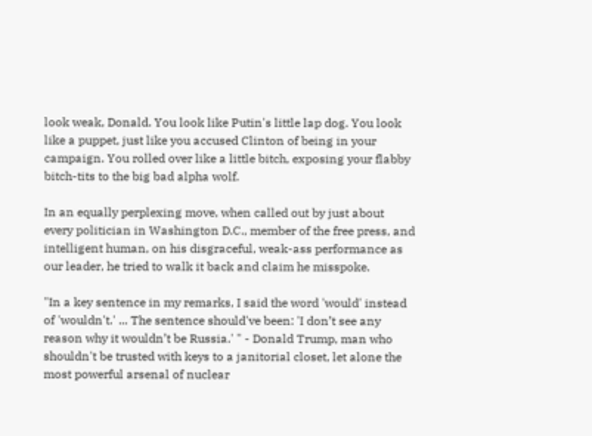look weak, Donald. You look like Putin's little lap dog. You look like a puppet, just like you accused Clinton of being in your campaign. You rolled over like a little bitch, exposing your flabby bitch-tits to the big bad alpha wolf.

In an equally perplexing move, when called out by just about every politician in Washington D.C., member of the free press, and intelligent human, on his disgraceful, weak-ass performance as our leader, he tried to walk it back and claim he misspoke.

"In a key sentence in my remarks, I said the word 'would' instead of 'wouldn't.' ... The sentence should've been: 'I don’t see any reason why it wouldn’t be Russia.' " - Donald Trump, man who shouldn't be trusted with keys to a janitorial closet, let alone the most powerful arsenal of nuclear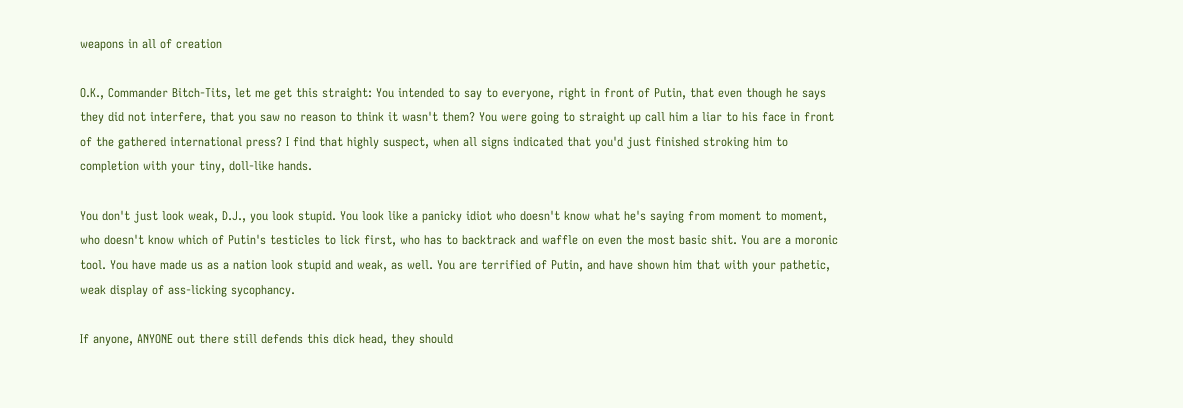weapons in all of creation

O.K., Commander Bitch-Tits, let me get this straight: You intended to say to everyone, right in front of Putin, that even though he says they did not interfere, that you saw no reason to think it wasn't them? You were going to straight up call him a liar to his face in front of the gathered international press? I find that highly suspect, when all signs indicated that you'd just finished stroking him to completion with your tiny, doll-like hands.

You don't just look weak, D.J., you look stupid. You look like a panicky idiot who doesn't know what he's saying from moment to moment, who doesn't know which of Putin's testicles to lick first, who has to backtrack and waffle on even the most basic shit. You are a moronic tool. You have made us as a nation look stupid and weak, as well. You are terrified of Putin, and have shown him that with your pathetic, weak display of ass-licking sycophancy.

If anyone, ANYONE out there still defends this dick head, they should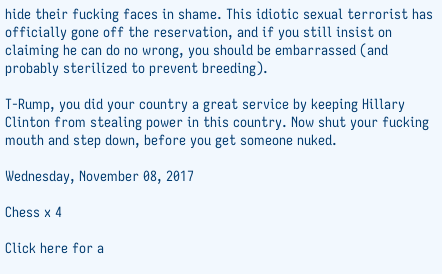hide their fucking faces in shame. This idiotic sexual terrorist has officially gone off the reservation, and if you still insist on claiming he can do no wrong, you should be embarrassed (and probably sterilized to prevent breeding).

T-Rump, you did your country a great service by keeping Hillary Clinton from stealing power in this country. Now shut your fucking mouth and step down, before you get someone nuked.

Wednesday, November 08, 2017

Chess x 4

Click here for a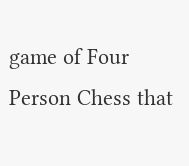game of Four Person Chess that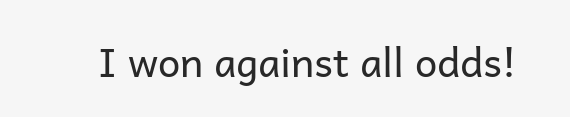I won against all odds!